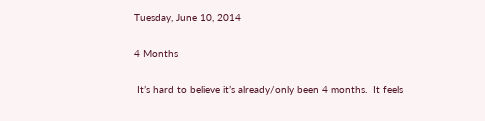Tuesday, June 10, 2014

4 Months

 It’s hard to believe it’s already/only been 4 months.  It feels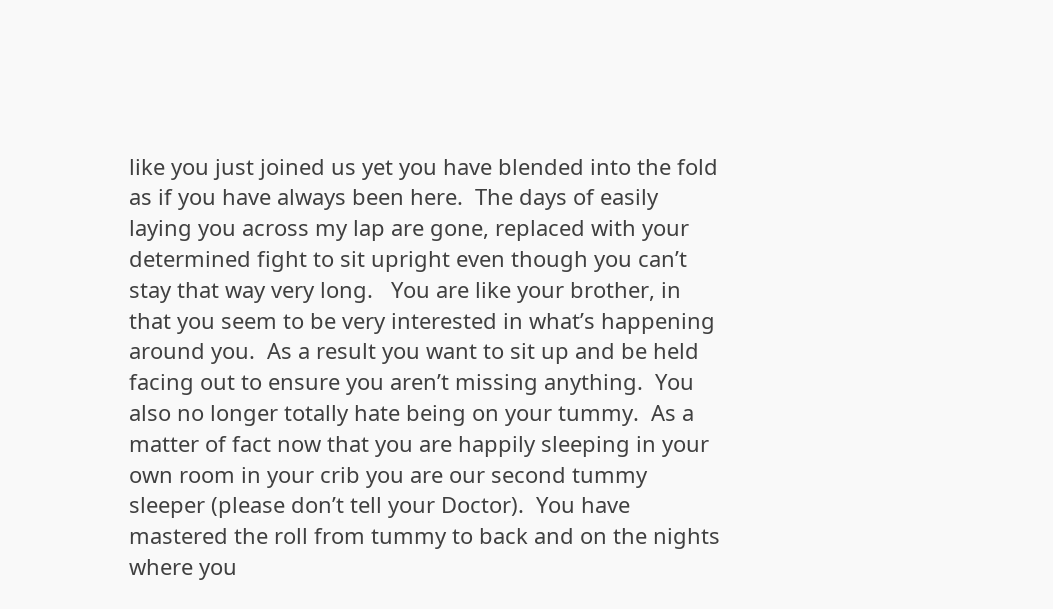like you just joined us yet you have blended into the fold as if you have always been here.  The days of easily laying you across my lap are gone, replaced with your determined fight to sit upright even though you can’t stay that way very long.   You are like your brother, in that you seem to be very interested in what’s happening around you.  As a result you want to sit up and be held facing out to ensure you aren’t missing anything.  You also no longer totally hate being on your tummy.  As a matter of fact now that you are happily sleeping in your own room in your crib you are our second tummy sleeper (please don’t tell your Doctor).  You have mastered the roll from tummy to back and on the nights where you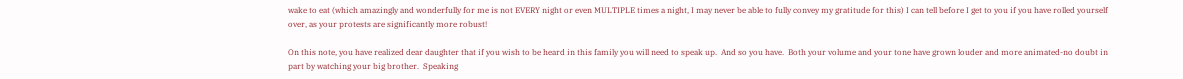wake to eat (which amazingly and wonderfully for me is not EVERY night or even MULTIPLE times a night, I may never be able to fully convey my gratitude for this) I can tell before I get to you if you have rolled yourself over, as your protests are significantly more robust!

On this note, you have realized dear daughter that if you wish to be heard in this family you will need to speak up.  And so you have.  Both your volume and your tone have grown louder and more animated-no doubt in part by watching your big brother.  Speaking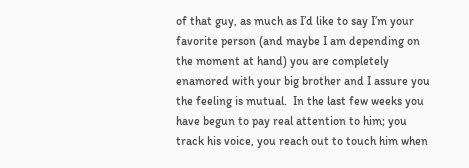of that guy, as much as I’d like to say I’m your favorite person (and maybe I am depending on the moment at hand) you are completely enamored with your big brother and I assure you the feeling is mutual.  In the last few weeks you have begun to pay real attention to him; you track his voice, you reach out to touch him when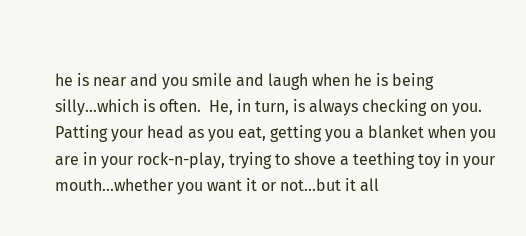he is near and you smile and laugh when he is being silly…which is often.  He, in turn, is always checking on you.  Patting your head as you eat, getting you a blanket when you are in your rock-n-play, trying to shove a teething toy in your mouth…whether you want it or not…but it all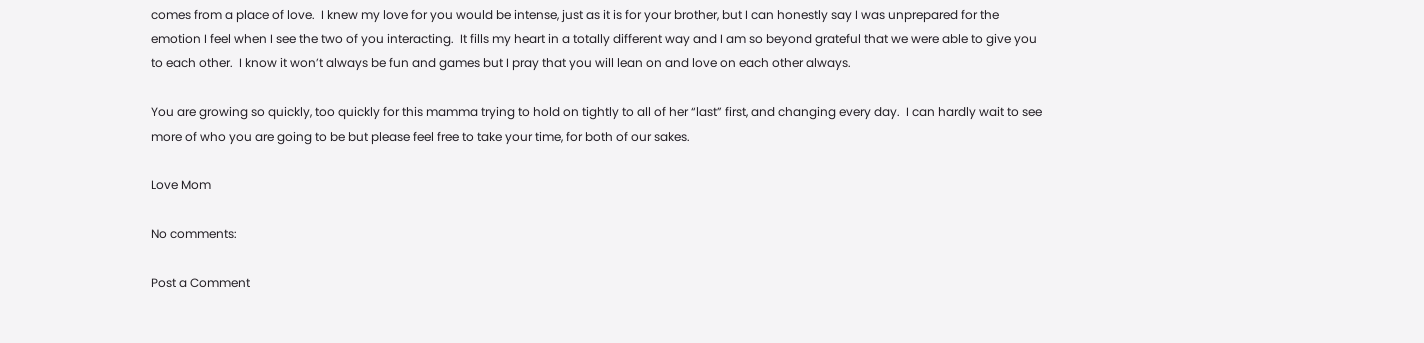comes from a place of love.  I knew my love for you would be intense, just as it is for your brother, but I can honestly say I was unprepared for the emotion I feel when I see the two of you interacting.  It fills my heart in a totally different way and I am so beyond grateful that we were able to give you to each other.  I know it won’t always be fun and games but I pray that you will lean on and love on each other always.

You are growing so quickly, too quickly for this mamma trying to hold on tightly to all of her “last” first, and changing every day.  I can hardly wait to see more of who you are going to be but please feel free to take your time, for both of our sakes.

Love Mom

No comments:

Post a Comment